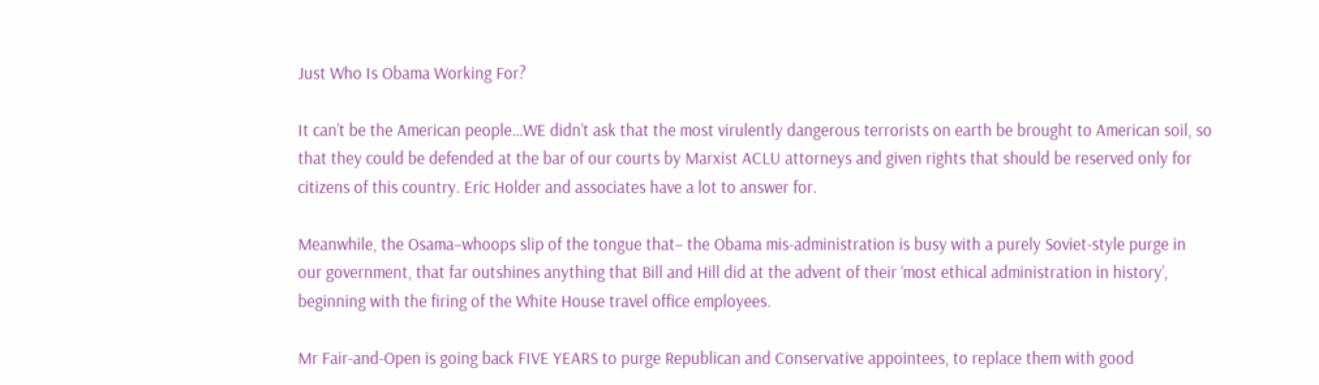Just Who Is Obama Working For?

It can’t be the American people…WE didn’t ask that the most virulently dangerous terrorists on earth be brought to American soil, so that they could be defended at the bar of our courts by Marxist ACLU attorneys and given rights that should be reserved only for citizens of this country. Eric Holder and associates have a lot to answer for.

Meanwhile, the Osama–whoops slip of the tongue that– the Obama mis-administration is busy with a purely Soviet-style purge in our government, that far outshines anything that Bill and Hill did at the advent of their ‘most ethical administration in history’, beginning with the firing of the White House travel office employees.

Mr Fair-and-Open is going back FIVE YEARS to purge Republican and Conservative appointees, to replace them with good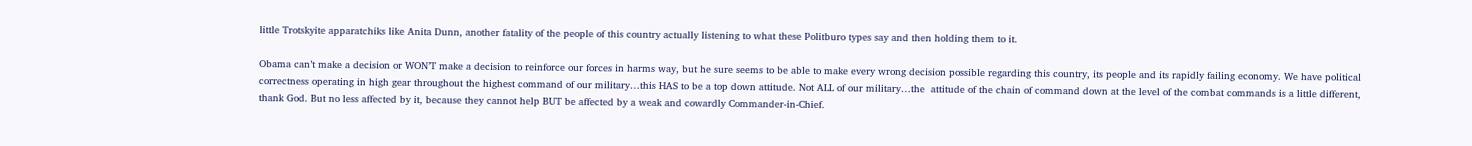little Trotskyite apparatchiks like Anita Dunn, another fatality of the people of this country actually listening to what these Politburo types say and then holding them to it.

Obama can’t make a decision or WON’T make a decision to reinforce our forces in harms way, but he sure seems to be able to make every wrong decision possible regarding this country, its people and its rapidly failing economy. We have political correctness operating in high gear throughout the highest command of our military…this HAS to be a top down attitude. Not ALL of our military…the  attitude of the chain of command down at the level of the combat commands is a little different, thank God. But no less affected by it, because they cannot help BUT be affected by a weak and cowardly Commander-in-Chief.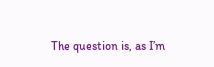The question is, as I’m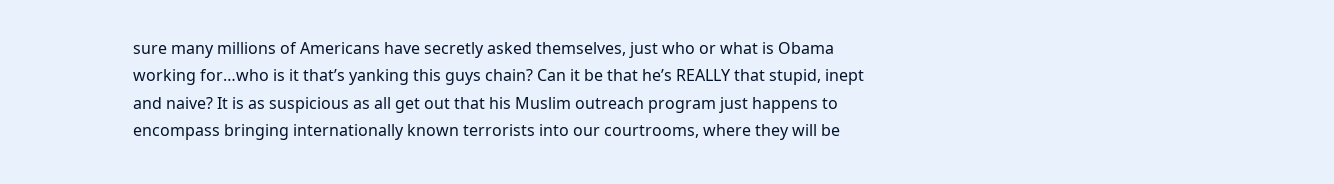sure many millions of Americans have secretly asked themselves, just who or what is Obama working for…who is it that’s yanking this guys chain? Can it be that he’s REALLY that stupid, inept and naive? It is as suspicious as all get out that his Muslim outreach program just happens to encompass bringing internationally known terrorists into our courtrooms, where they will be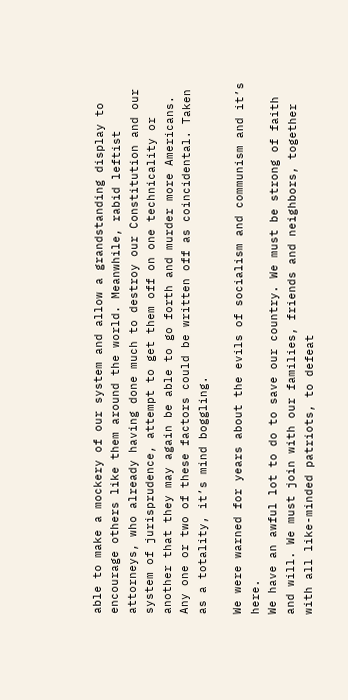able to make a mockery of our system and allow a grandstanding display to encourage others like them around the world. Meanwhile, rabid leftist attorneys, who already having done much to destroy our Constitution and our system of jurisprudence, attempt to get them off on one technicality or another that they may again be able to go forth and murder more Americans. Any one or two of these factors could be written off as coincidental. Taken as a totality, it’s mind boggling.

We were warned for years about the evils of socialism and communism and it’s here.
We have an awful lot to do to save our country. We must be strong of faith and will. We must join with our families, friends and neighbors, together with all like-minded patriots, to defeat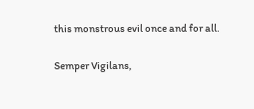this monstrous evil once and for all.

Semper Vigilans,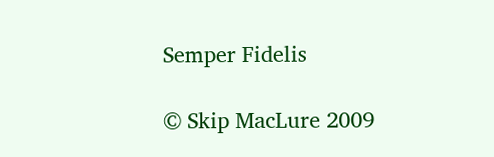Semper Fidelis

© Skip MacLure 2009